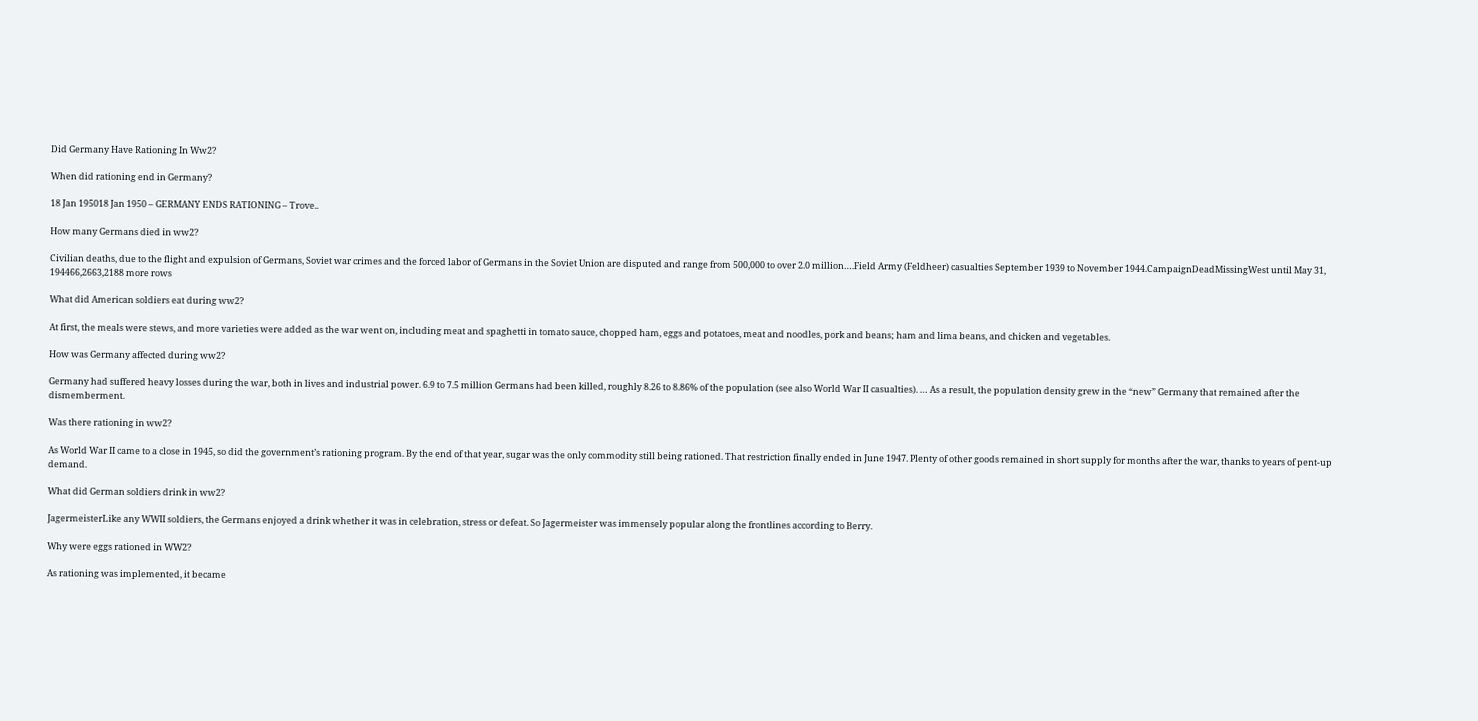Did Germany Have Rationing In Ww2?

When did rationing end in Germany?

18 Jan 195018 Jan 1950 – GERMANY ENDS RATIONING – Trove..

How many Germans died in ww2?

Civilian deaths, due to the flight and expulsion of Germans, Soviet war crimes and the forced labor of Germans in the Soviet Union are disputed and range from 500,000 to over 2.0 million….Field Army (Feldheer) casualties September 1939 to November 1944.CampaignDeadMissingWest until May 31, 194466,2663,2188 more rows

What did American soldiers eat during ww2?

At first, the meals were stews, and more varieties were added as the war went on, including meat and spaghetti in tomato sauce, chopped ham, eggs and potatoes, meat and noodles, pork and beans; ham and lima beans, and chicken and vegetables.

How was Germany affected during ww2?

Germany had suffered heavy losses during the war, both in lives and industrial power. 6.9 to 7.5 million Germans had been killed, roughly 8.26 to 8.86% of the population (see also World War II casualties). … As a result, the population density grew in the “new” Germany that remained after the dismemberment.

Was there rationing in ww2?

As World War II came to a close in 1945, so did the government’s rationing program. By the end of that year, sugar was the only commodity still being rationed. That restriction finally ended in June 1947. Plenty of other goods remained in short supply for months after the war, thanks to years of pent-up demand.

What did German soldiers drink in ww2?

JagermeisterLike any WWII soldiers, the Germans enjoyed a drink whether it was in celebration, stress or defeat. So Jagermeister was immensely popular along the frontlines according to Berry.

Why were eggs rationed in WW2?

As rationing was implemented, it became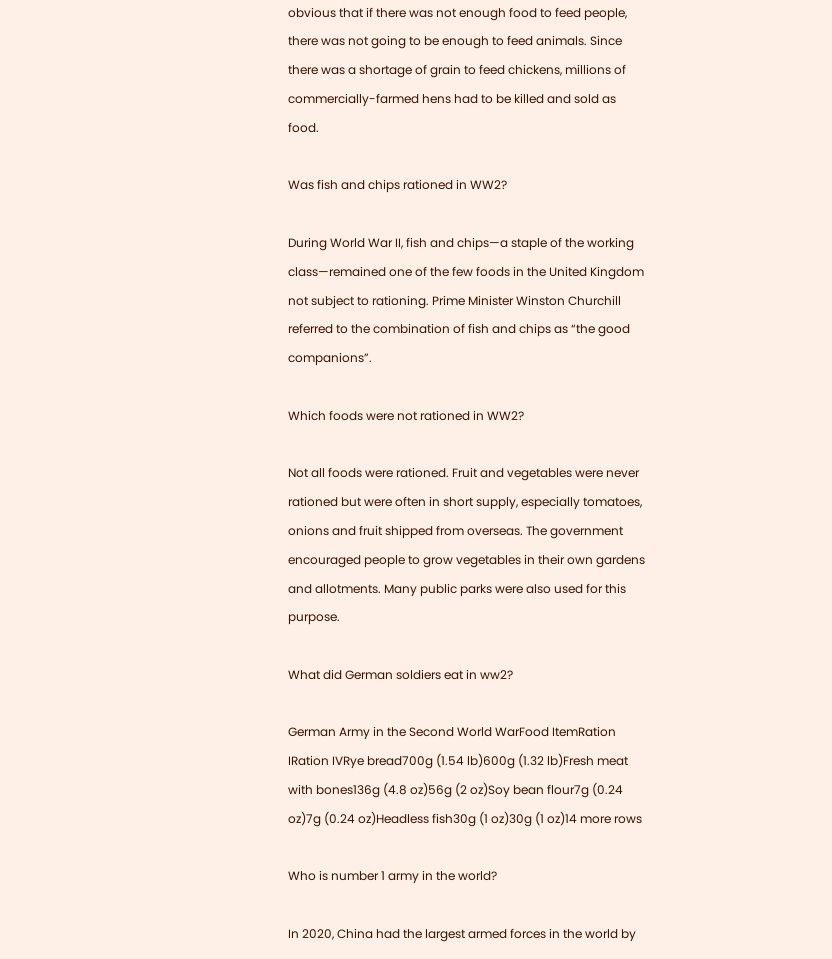obvious that if there was not enough food to feed people, there was not going to be enough to feed animals. Since there was a shortage of grain to feed chickens, millions of commercially-farmed hens had to be killed and sold as food.

Was fish and chips rationed in WW2?

During World War II, fish and chips—a staple of the working class—remained one of the few foods in the United Kingdom not subject to rationing. Prime Minister Winston Churchill referred to the combination of fish and chips as “the good companions”.

Which foods were not rationed in WW2?

Not all foods were rationed. Fruit and vegetables were never rationed but were often in short supply, especially tomatoes, onions and fruit shipped from overseas. The government encouraged people to grow vegetables in their own gardens and allotments. Many public parks were also used for this purpose.

What did German soldiers eat in ww2?

German Army in the Second World WarFood ItemRation IRation IVRye bread700g (1.54 lb)600g (1.32 lb)Fresh meat with bones136g (4.8 oz)56g (2 oz)Soy bean flour7g (0.24 oz)7g (0.24 oz)Headless fish30g (1 oz)30g (1 oz)14 more rows

Who is number 1 army in the world?

In 2020, China had the largest armed forces in the world by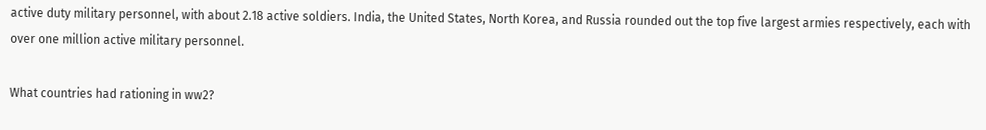active duty military personnel, with about 2.18 active soldiers. India, the United States, North Korea, and Russia rounded out the top five largest armies respectively, each with over one million active military personnel.

What countries had rationing in ww2?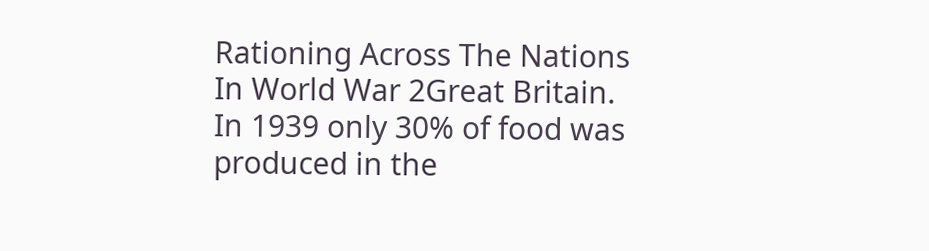Rationing Across The Nations In World War 2Great Britain. In 1939 only 30% of food was produced in the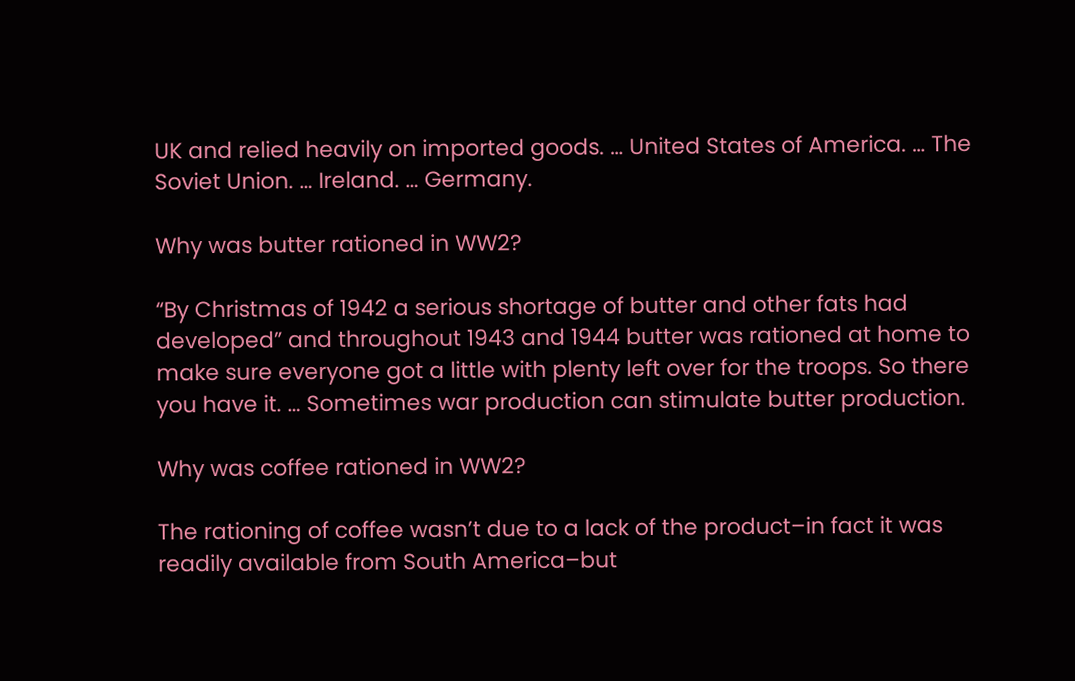UK and relied heavily on imported goods. … United States of America. … The Soviet Union. … Ireland. … Germany.

Why was butter rationed in WW2?

“By Christmas of 1942 a serious shortage of butter and other fats had developed” and throughout 1943 and 1944 butter was rationed at home to make sure everyone got a little with plenty left over for the troops. So there you have it. … Sometimes war production can stimulate butter production.

Why was coffee rationed in WW2?

The rationing of coffee wasn’t due to a lack of the product–in fact it was readily available from South America–but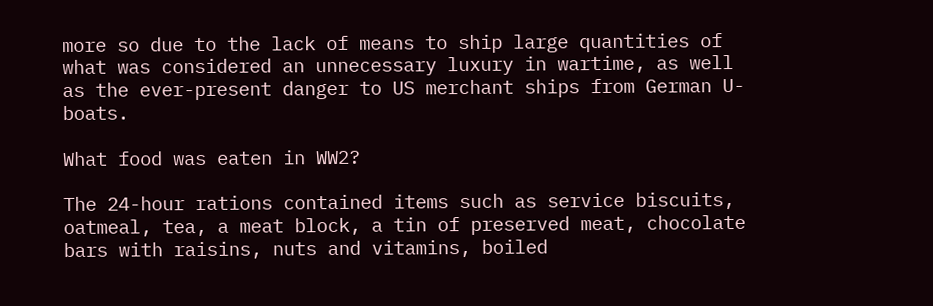more so due to the lack of means to ship large quantities of what was considered an unnecessary luxury in wartime, as well as the ever-present danger to US merchant ships from German U-boats.

What food was eaten in WW2?

The 24-hour rations contained items such as service biscuits, oatmeal, tea, a meat block, a tin of preserved meat, chocolate bars with raisins, nuts and vitamins, boiled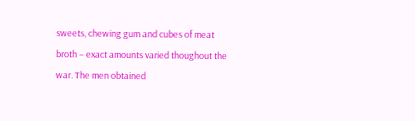sweets, chewing gum and cubes of meat broth – exact amounts varied thoughout the war. The men obtained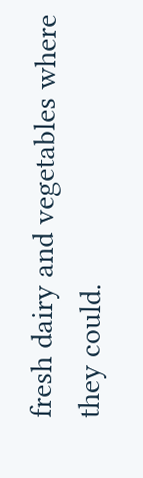fresh dairy and vegetables where they could.